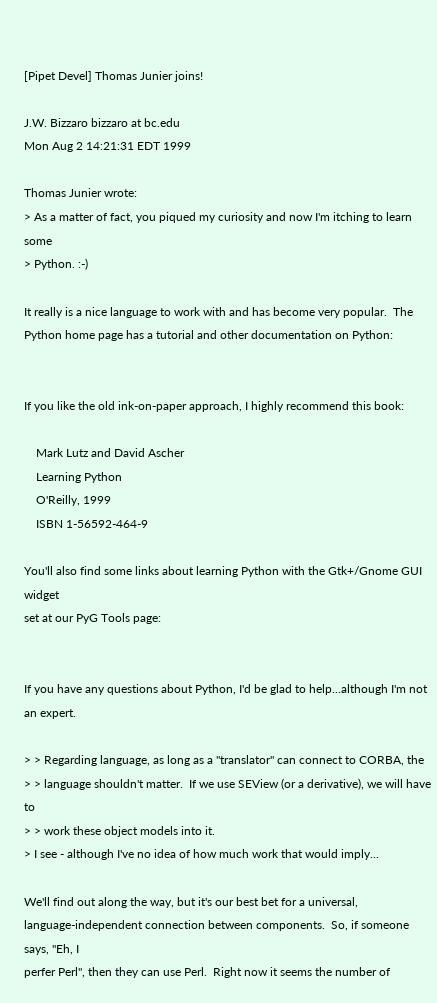[Pipet Devel] Thomas Junier joins!

J.W. Bizzaro bizzaro at bc.edu
Mon Aug 2 14:21:31 EDT 1999

Thomas Junier wrote:
> As a matter of fact, you piqued my curiosity and now I'm itching to learn some
> Python. :-)

It really is a nice language to work with and has become very popular.  The
Python home page has a tutorial and other documentation on Python:


If you like the old ink-on-paper approach, I highly recommend this book:

    Mark Lutz and David Ascher
    Learning Python
    O'Reilly, 1999
    ISBN 1-56592-464-9

You'll also find some links about learning Python with the Gtk+/Gnome GUI widget
set at our PyG Tools page:


If you have any questions about Python, I'd be glad to help...although I'm not
an expert.

> > Regarding language, as long as a "translator" can connect to CORBA, the
> > language shouldn't matter.  If we use SEView (or a derivative), we will have to
> > work these object models into it.
> I see - although I've no idea of how much work that would imply...

We'll find out along the way, but it's our best bet for a universal,
language-independent connection between components.  So, if someone says, "Eh, I
perfer Perl", then they can use Perl.  Right now it seems the number of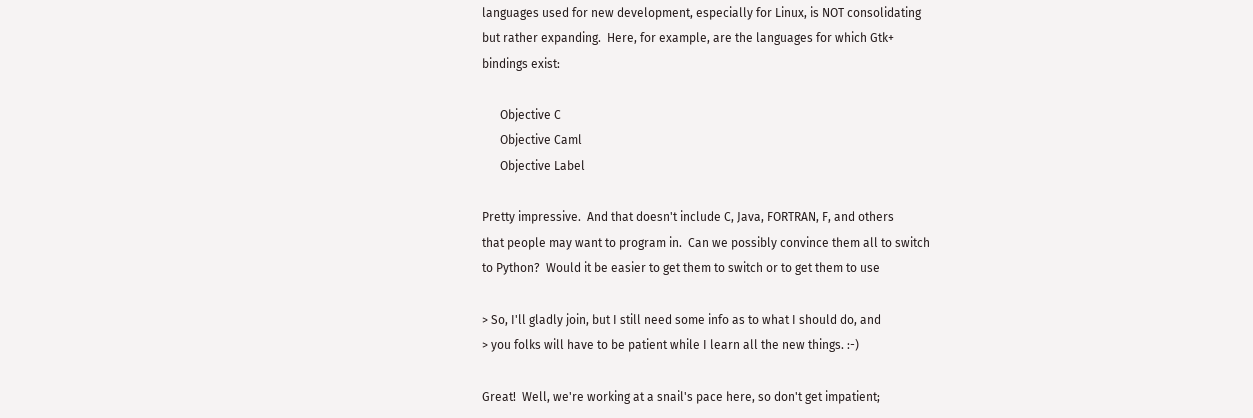languages used for new development, especially for Linux, is NOT consolidating
but rather expanding.  Here, for example, are the languages for which Gtk+
bindings exist:

      Objective C
      Objective Caml
      Objective Label

Pretty impressive.  And that doesn't include C, Java, FORTRAN, F, and others
that people may want to program in.  Can we possibly convince them all to switch
to Python?  Would it be easier to get them to switch or to get them to use

> So, I'll gladly join, but I still need some info as to what I should do, and
> you folks will have to be patient while I learn all the new things. :-)

Great!  Well, we're working at a snail's pace here, so don't get impatient;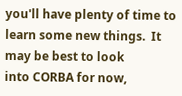you'll have plenty of time to learn some new things.  It may be best to look
into CORBA for now,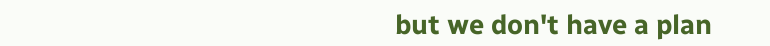but we don't have a plan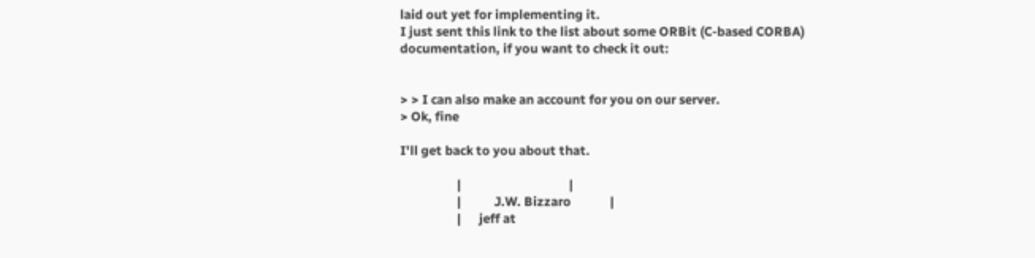laid out yet for implementing it.
I just sent this link to the list about some ORBit (C-based CORBA)
documentation, if you want to check it out:


> > I can also make an account for you on our server.
> Ok, fine

I'll get back to you about that.

                   |                                    |
                   |           J.W. Bizzaro             |
                   |      jeff at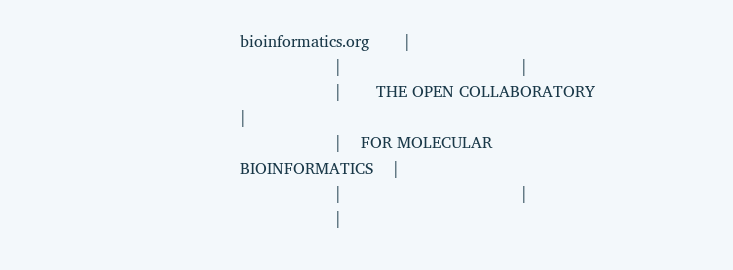bioinformatics.org       |
                   |                                    |
                   |       THE OPEN COLLABORATORY       |
                   |    FOR MOLECULAR BIOINFORMATICS    |
                   |                                    |
                   |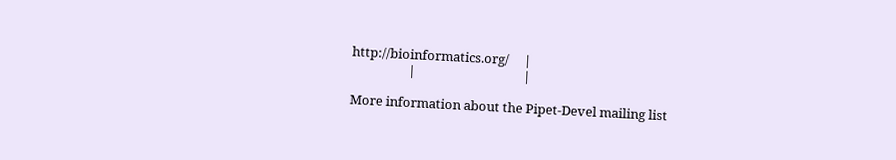http://bioinformatics.org/     |
                   |                                    |

More information about the Pipet-Devel mailing list